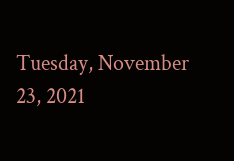Tuesday, November 23, 2021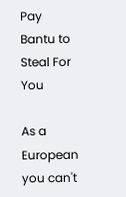Pay Bantu to Steal For You

As a European you can't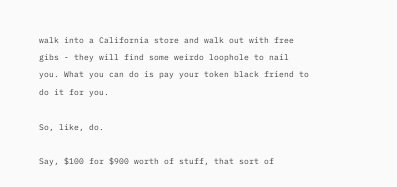walk into a California store and walk out with free gibs - they will find some weirdo loophole to nail you. What you can do is pay your token black friend to do it for you.

So, like, do.

Say, $100 for $900 worth of stuff, that sort of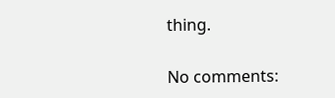thing.

No comments: